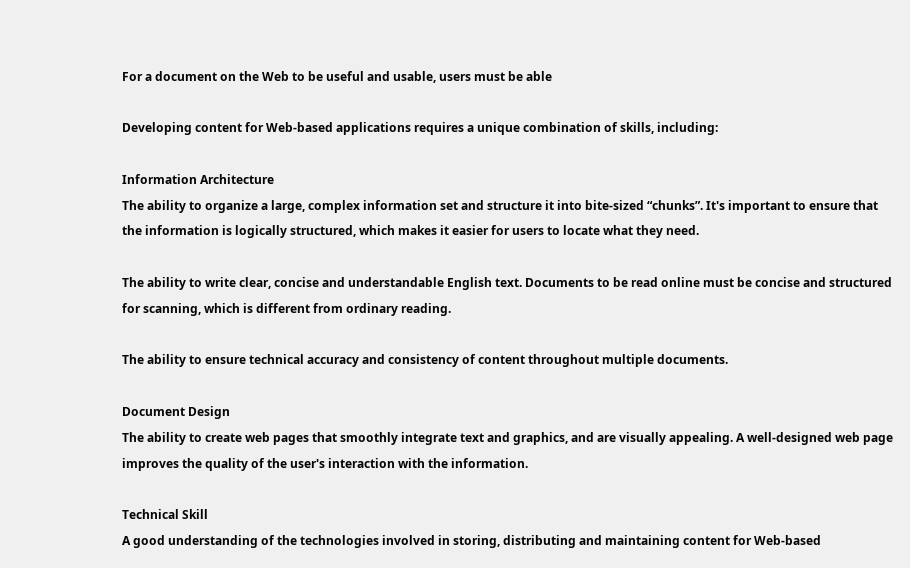For a document on the Web to be useful and usable, users must be able

Developing content for Web-based applications requires a unique combination of skills, including:

Information Architecture
The ability to organize a large, complex information set and structure it into bite-sized “chunks”. It's important to ensure that the information is logically structured, which makes it easier for users to locate what they need.

The ability to write clear, concise and understandable English text. Documents to be read online must be concise and structured for scanning, which is different from ordinary reading.

The ability to ensure technical accuracy and consistency of content throughout multiple documents.

Document Design
The ability to create web pages that smoothly integrate text and graphics, and are visually appealing. A well-designed web page improves the quality of the user's interaction with the information.

Technical Skill
A good understanding of the technologies involved in storing, distributing and maintaining content for Web-based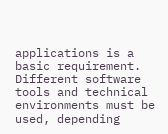applications is a basic requirement. Different software tools and technical environments must be used, depending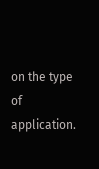on the type of application.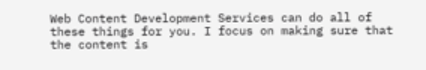Web Content Development Services can do all of these things for you. I focus on making sure that the content is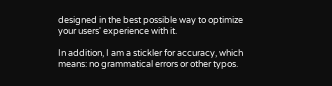designed in the best possible way to optimize your users' experience with it.

In addition, I am a stickler for accuracy, which means: no grammatical errors or other typos.